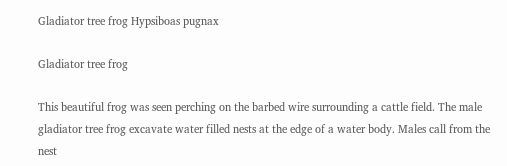Gladiator tree frog Hypsiboas pugnax

Gladiator tree frog

This beautiful frog was seen perching on the barbed wire surrounding a cattle field. The male gladiator tree frog excavate water filled nests at the edge of a water body. Males call from the nest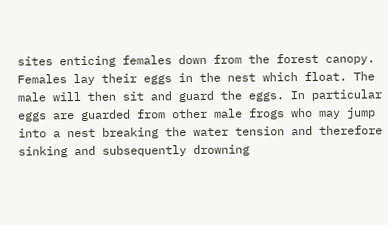sites enticing females down from the forest canopy. Females lay their eggs in the nest which float. The male will then sit and guard the eggs. In particular eggs are guarded from other male frogs who may jump into a nest breaking the water tension and therefore sinking and subsequently drowning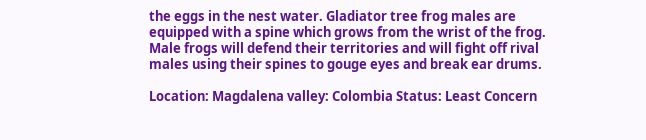the eggs in the nest water. Gladiator tree frog males are equipped with a spine which grows from the wrist of the frog. Male frogs will defend their territories and will fight off rival males using their spines to gouge eyes and break ear drums.

Location: Magdalena valley: Colombia Status: Least Concern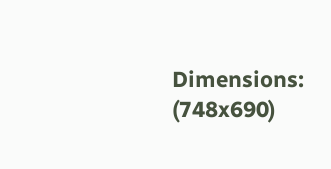Dimensions: (748x690)